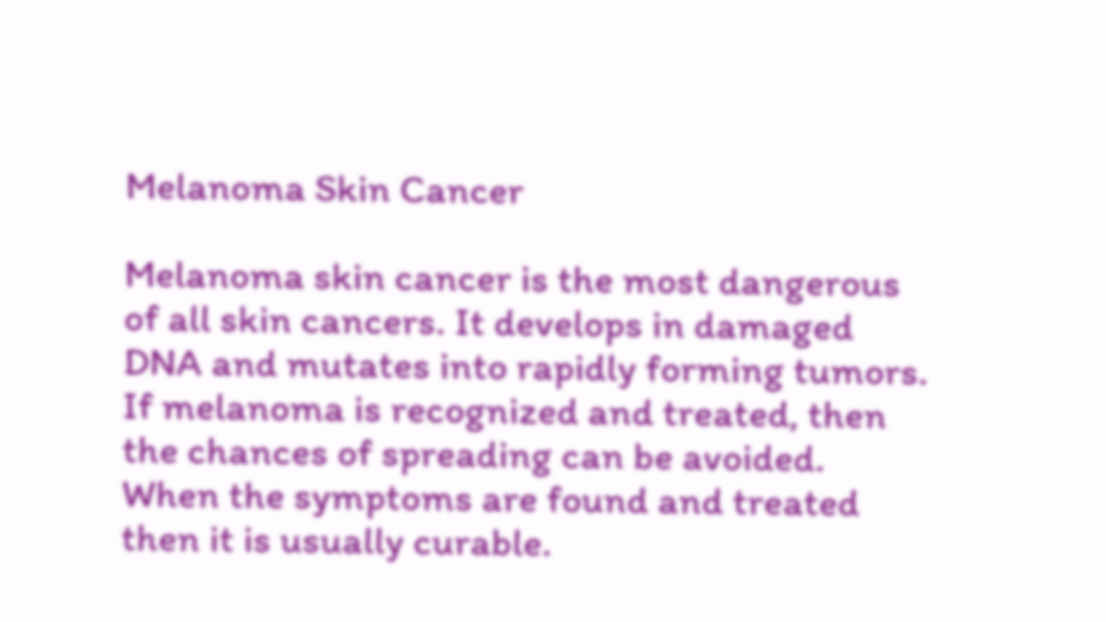Melanoma Skin Cancer

Melanoma skin cancer is the most dangerous of all skin cancers. It develops in damaged DNA and mutates into rapidly forming tumors. If melanoma is recognized and treated, then the chances of spreading can be avoided. When the symptoms are found and treated then it is usually curable.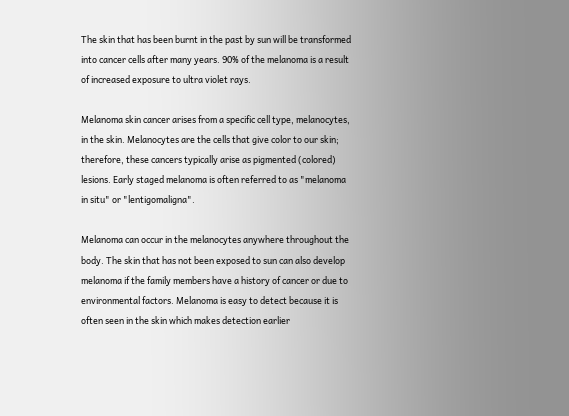The skin that has been burnt in the past by sun will be transformed into cancer cells after many years. 90% of the melanoma is a result of increased exposure to ultra violet rays.

Melanoma skin cancer arises from a specific cell type, melanocytes, in the skin. Melanocytes are the cells that give color to our skin; therefore, these cancers typically arise as pigmented (colored) lesions. Early staged melanoma is often referred to as "melanoma in situ" or "lentigomaligna".

Melanoma can occur in the melanocytes anywhere throughout the body. The skin that has not been exposed to sun can also develop melanoma if the family members have a history of cancer or due to environmental factors. Melanoma is easy to detect because it is often seen in the skin which makes detection earlier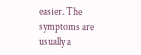easier. The symptoms are usually a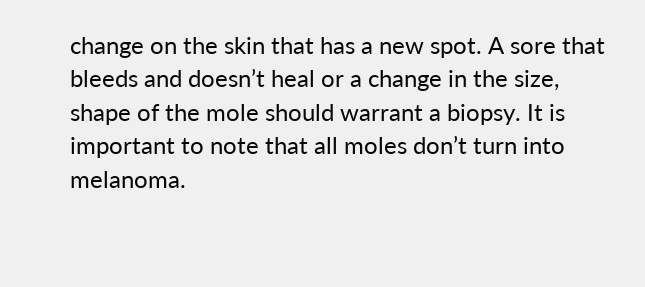change on the skin that has a new spot. A sore that bleeds and doesn’t heal or a change in the size, shape of the mole should warrant a biopsy. It is important to note that all moles don’t turn into melanoma.